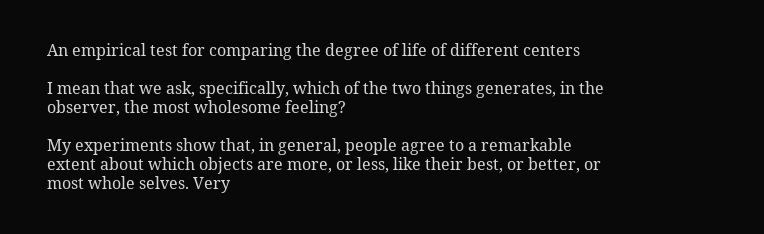An empirical test for comparing the degree of life of different centers

I mean that we ask, specifically, which of the two things generates, in the observer, the most wholesome feeling?

My experiments show that, in general, people agree to a remarkable extent about which objects are more, or less, like their best, or better, or most whole selves. Very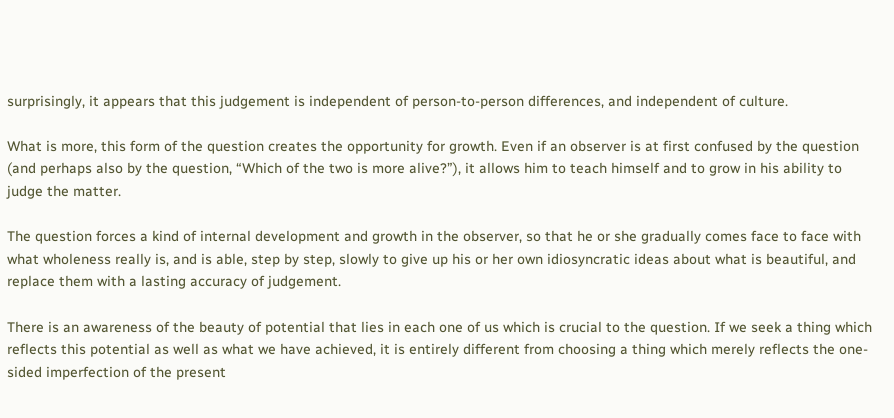surprisingly, it appears that this judgement is independent of person-to-person differences, and independent of culture.

What is more, this form of the question creates the opportunity for growth. Even if an observer is at first confused by the question (and perhaps also by the question, “Which of the two is more alive?”), it allows him to teach himself and to grow in his ability to judge the matter.

The question forces a kind of internal development and growth in the observer, so that he or she gradually comes face to face with what wholeness really is, and is able, step by step, slowly to give up his or her own idiosyncratic ideas about what is beautiful, and replace them with a lasting accuracy of judgement.

There is an awareness of the beauty of potential that lies in each one of us which is crucial to the question. If we seek a thing which reflects this potential as well as what we have achieved, it is entirely different from choosing a thing which merely reflects the one-sided imperfection of the present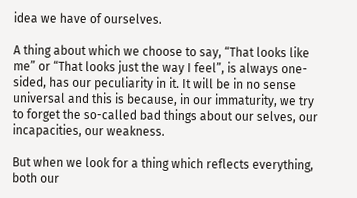idea we have of ourselves.

A thing about which we choose to say, “That looks like me” or “That looks just the way I feel”, is always one-sided, has our peculiarity in it. It will be in no sense universal and this is because, in our immaturity, we try to forget the so-called bad things about our selves, our incapacities, our weakness.

But when we look for a thing which reflects everything, both our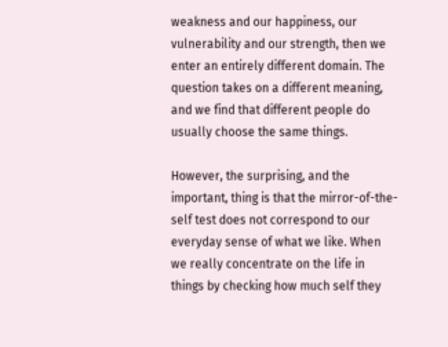weakness and our happiness, our vulnerability and our strength, then we enter an entirely different domain. The question takes on a different meaning, and we find that different people do usually choose the same things.

However, the surprising, and the important, thing is that the mirror-of-the-self test does not correspond to our everyday sense of what we like. When we really concentrate on the life in things by checking how much self they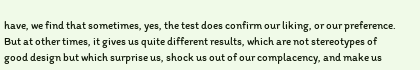have, we find that sometimes, yes, the test does confirm our liking, or our preference. But at other times, it gives us quite different results, which are not stereotypes of good design but which surprise us, shock us out of our complacency, and make us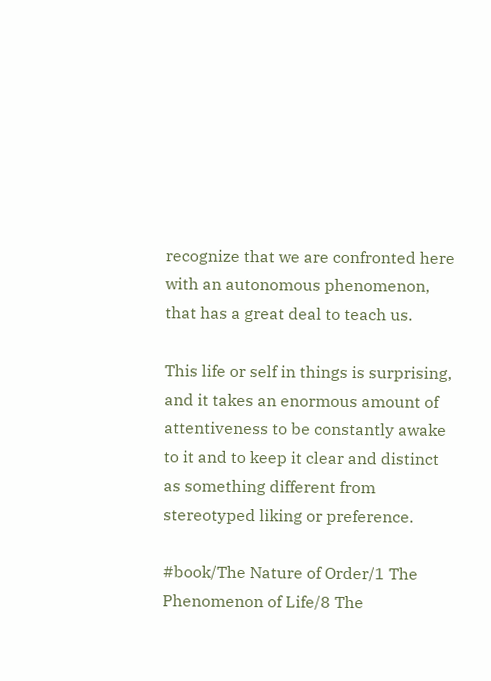recognize that we are confronted here with an autonomous phenomenon, that has a great deal to teach us.

This life or self in things is surprising, and it takes an enormous amount of attentiveness to be constantly awake to it and to keep it clear and distinct as something different from stereotyped liking or preference.

#book/The Nature of Order/1 The Phenomenon of Life/8 The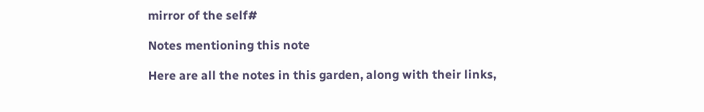mirror of the self#

Notes mentioning this note

Here are all the notes in this garden, along with their links,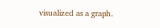visualized as a graph.